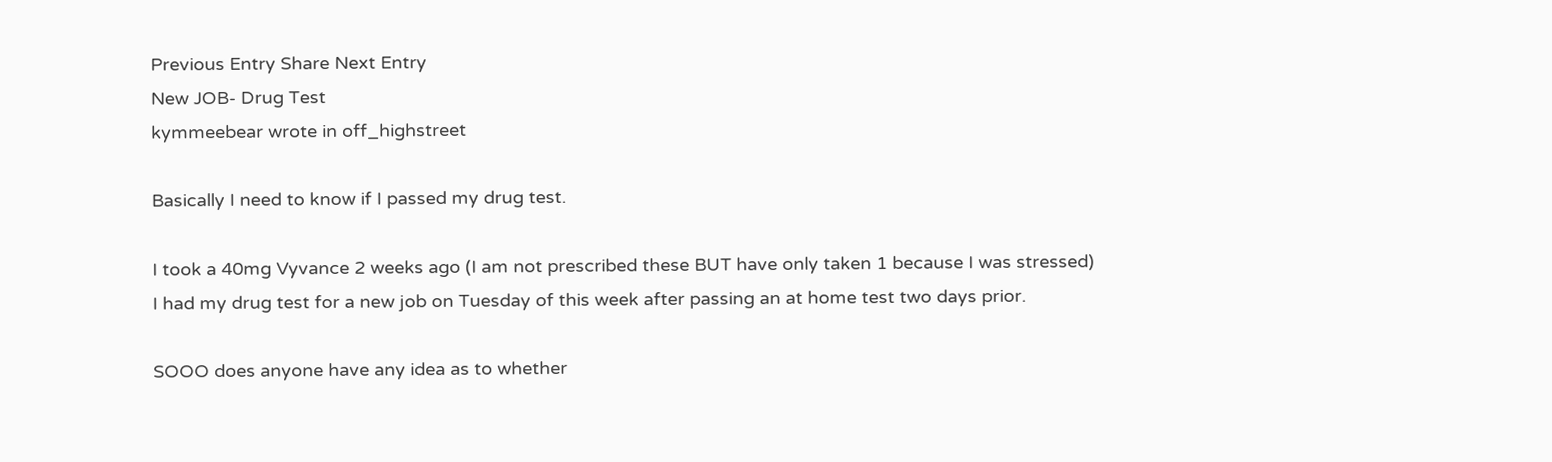Previous Entry Share Next Entry
New JOB- Drug Test
kymmeebear wrote in off_highstreet

Basically I need to know if I passed my drug test.

I took a 40mg Vyvance 2 weeks ago (I am not prescribed these BUT have only taken 1 because I was stressed)
I had my drug test for a new job on Tuesday of this week after passing an at home test two days prior.

SOOO does anyone have any idea as to whether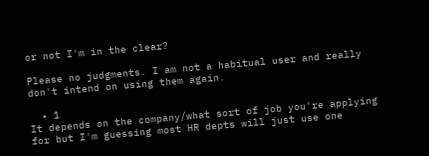or not I'm in the clear?

Please no judgments. I am not a habitual user and really don't intend on using them again.

  • 1
It depends on the company/what sort of job you're applying for but I'm guessing most HR depts will just use one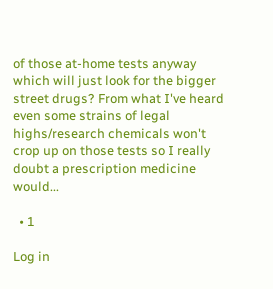of those at-home tests anyway which will just look for the bigger street drugs? From what I've heard even some strains of legal highs/research chemicals won't crop up on those tests so I really doubt a prescription medicine would...

  • 1

Log in